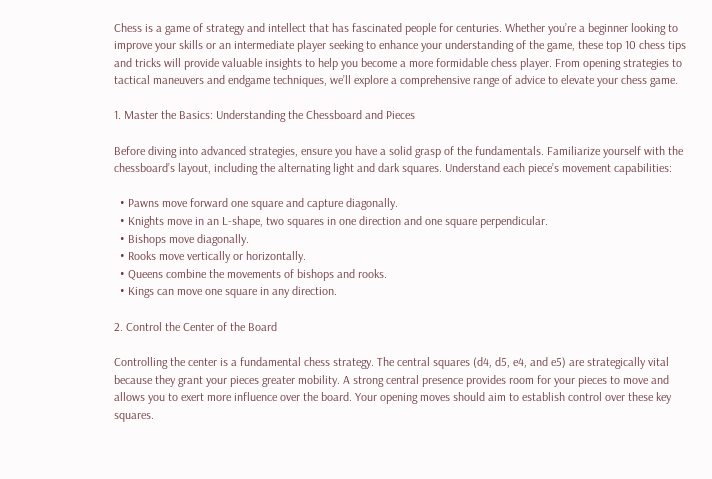Chess is a game of strategy and intellect that has fascinated people for centuries. Whether you’re a beginner looking to improve your skills or an intermediate player seeking to enhance your understanding of the game, these top 10 chess tips and tricks will provide valuable insights to help you become a more formidable chess player. From opening strategies to tactical maneuvers and endgame techniques, we’ll explore a comprehensive range of advice to elevate your chess game.

1. Master the Basics: Understanding the Chessboard and Pieces

Before diving into advanced strategies, ensure you have a solid grasp of the fundamentals. Familiarize yourself with the chessboard’s layout, including the alternating light and dark squares. Understand each piece’s movement capabilities:

  • Pawns move forward one square and capture diagonally.
  • Knights move in an L-shape, two squares in one direction and one square perpendicular.
  • Bishops move diagonally.
  • Rooks move vertically or horizontally.
  • Queens combine the movements of bishops and rooks.
  • Kings can move one square in any direction.

2. Control the Center of the Board

Controlling the center is a fundamental chess strategy. The central squares (d4, d5, e4, and e5) are strategically vital because they grant your pieces greater mobility. A strong central presence provides room for your pieces to move and allows you to exert more influence over the board. Your opening moves should aim to establish control over these key squares.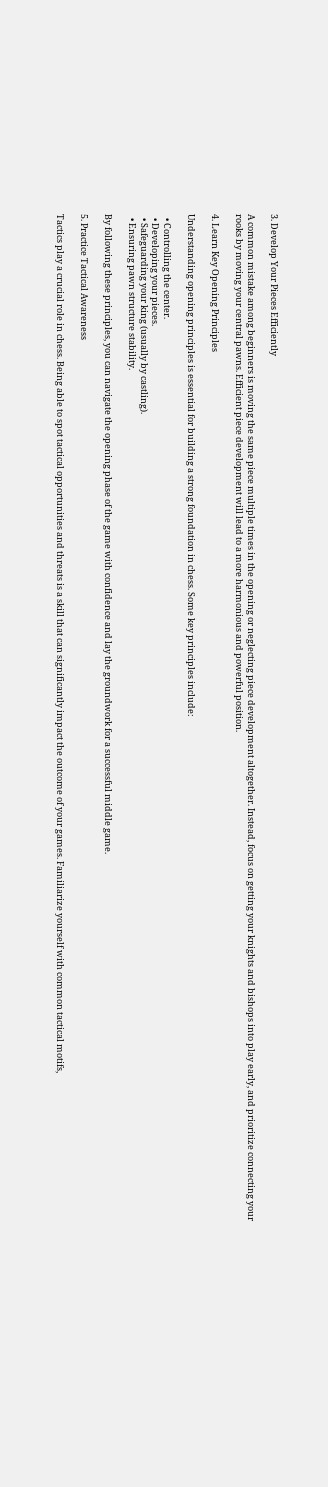3. Develop Your Pieces Efficiently

A common mistake among beginners is moving the same piece multiple times in the opening or neglecting piece development altogether. Instead, focus on getting your knights and bishops into play early, and prioritize connecting your rooks by moving your central pawns. Efficient piece development will lead to a more harmonious and powerful position.

4. Learn Key Opening Principles

Understanding opening principles is essential for building a strong foundation in chess. Some key principles include:

  • Controlling the center.
  • Developing your pieces.
  • Safeguarding your king (usually by castling).
  • Ensuring pawn structure stability.

By following these principles, you can navigate the opening phase of the game with confidence and lay the groundwork for a successful middle game.

5. Practice Tactical Awareness

Tactics play a crucial role in chess. Being able to spot tactical opportunities and threats is a skill that can significantly impact the outcome of your games. Familiarize yourself with common tactical motifs,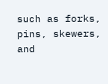such as forks, pins, skewers, and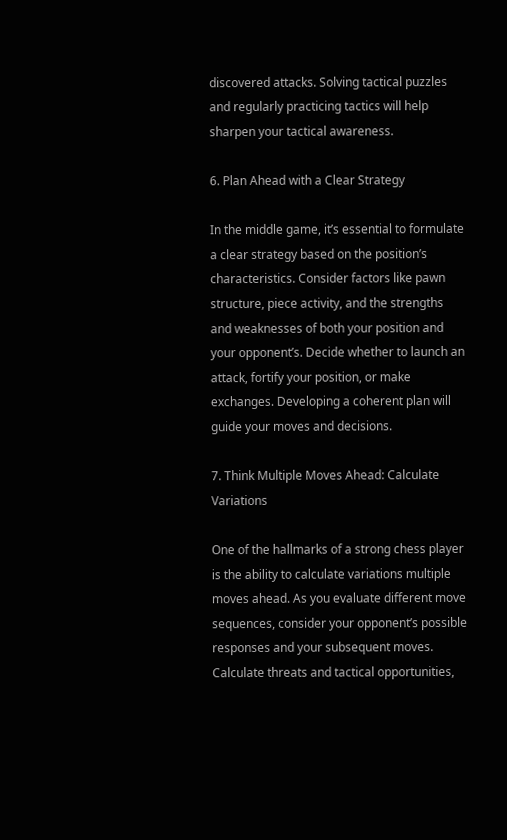discovered attacks. Solving tactical puzzles and regularly practicing tactics will help sharpen your tactical awareness.

6. Plan Ahead with a Clear Strategy

In the middle game, it’s essential to formulate a clear strategy based on the position’s characteristics. Consider factors like pawn structure, piece activity, and the strengths and weaknesses of both your position and your opponent’s. Decide whether to launch an attack, fortify your position, or make exchanges. Developing a coherent plan will guide your moves and decisions.

7. Think Multiple Moves Ahead: Calculate Variations

One of the hallmarks of a strong chess player is the ability to calculate variations multiple moves ahead. As you evaluate different move sequences, consider your opponent’s possible responses and your subsequent moves. Calculate threats and tactical opportunities,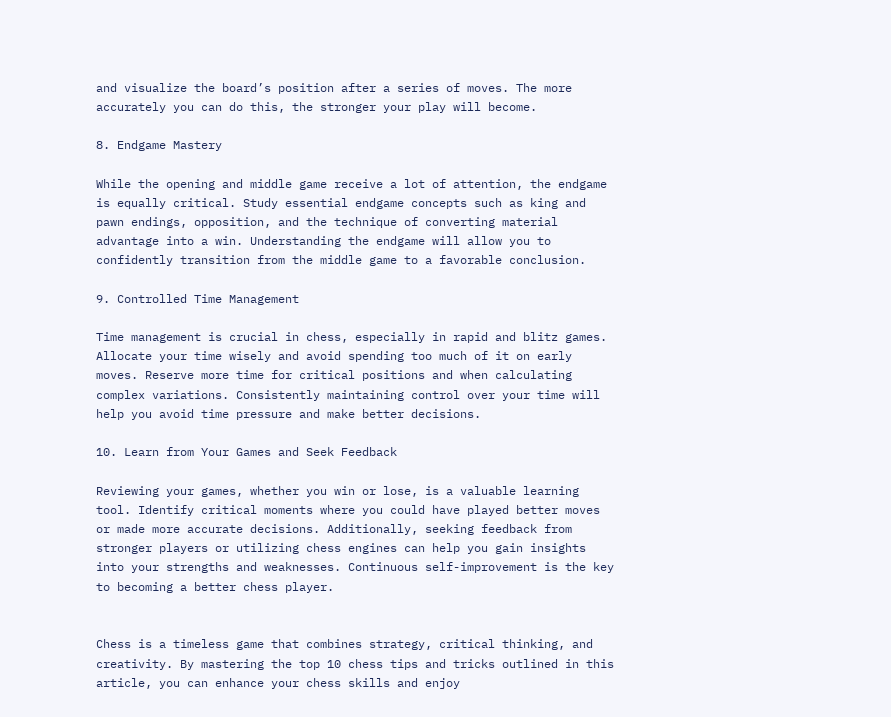and visualize the board’s position after a series of moves. The more accurately you can do this, the stronger your play will become.

8. Endgame Mastery

While the opening and middle game receive a lot of attention, the endgame is equally critical. Study essential endgame concepts such as king and pawn endings, opposition, and the technique of converting material advantage into a win. Understanding the endgame will allow you to confidently transition from the middle game to a favorable conclusion.

9. Controlled Time Management

Time management is crucial in chess, especially in rapid and blitz games. Allocate your time wisely and avoid spending too much of it on early moves. Reserve more time for critical positions and when calculating complex variations. Consistently maintaining control over your time will help you avoid time pressure and make better decisions.

10. Learn from Your Games and Seek Feedback

Reviewing your games, whether you win or lose, is a valuable learning tool. Identify critical moments where you could have played better moves or made more accurate decisions. Additionally, seeking feedback from stronger players or utilizing chess engines can help you gain insights into your strengths and weaknesses. Continuous self-improvement is the key to becoming a better chess player.


Chess is a timeless game that combines strategy, critical thinking, and creativity. By mastering the top 10 chess tips and tricks outlined in this article, you can enhance your chess skills and enjoy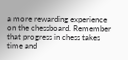a more rewarding experience on the chessboard. Remember that progress in chess takes time and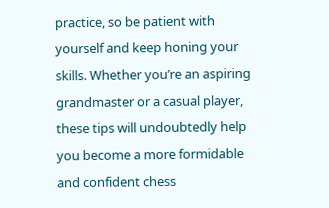practice, so be patient with yourself and keep honing your skills. Whether you’re an aspiring grandmaster or a casual player, these tips will undoubtedly help you become a more formidable and confident chess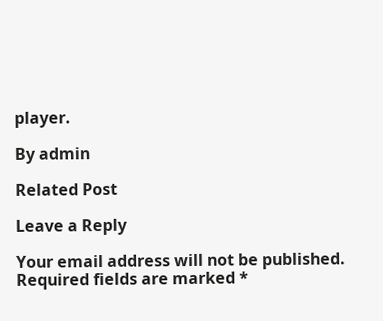player.

By admin

Related Post

Leave a Reply

Your email address will not be published. Required fields are marked *